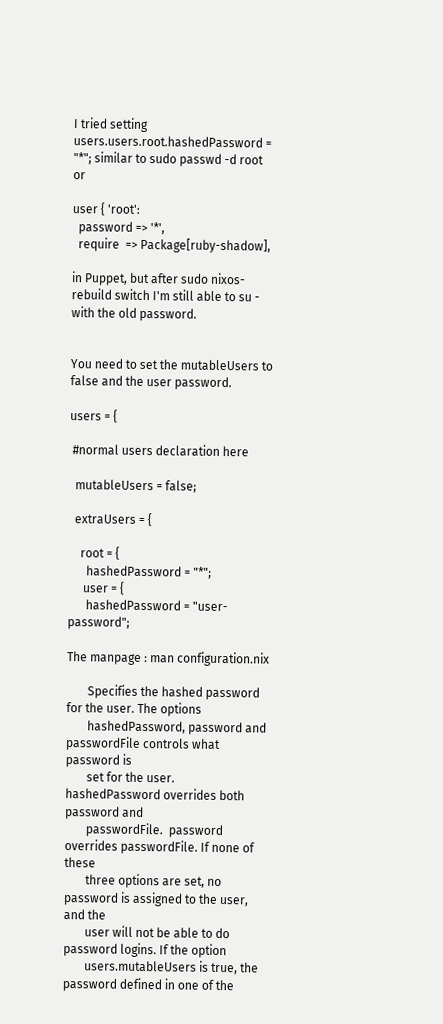I tried setting users.users.root.hashedPassword = "*"; similar to sudo passwd -d root or

user { 'root':
  password => '*',
  require  => Package[ruby-shadow],

in Puppet, but after sudo nixos-rebuild switch I'm still able to su - with the old password.


You need to set the mutableUsers to false and the user password.

users = {

 #normal users declaration here

  mutableUsers = false;

  extraUsers = {

    root = {
      hashedPassword = "*";
     user = {
      hashedPassword = "user-password";

The manpage : man configuration.nix

       Specifies the hashed password for the user. The options
       hashedPassword, password and passwordFile controls what password is
       set for the user.  hashedPassword overrides both password and
       passwordFile.  password overrides passwordFile. If none of these
       three options are set, no password is assigned to the user, and the
       user will not be able to do password logins. If the option
       users.mutableUsers is true, the password defined in one of the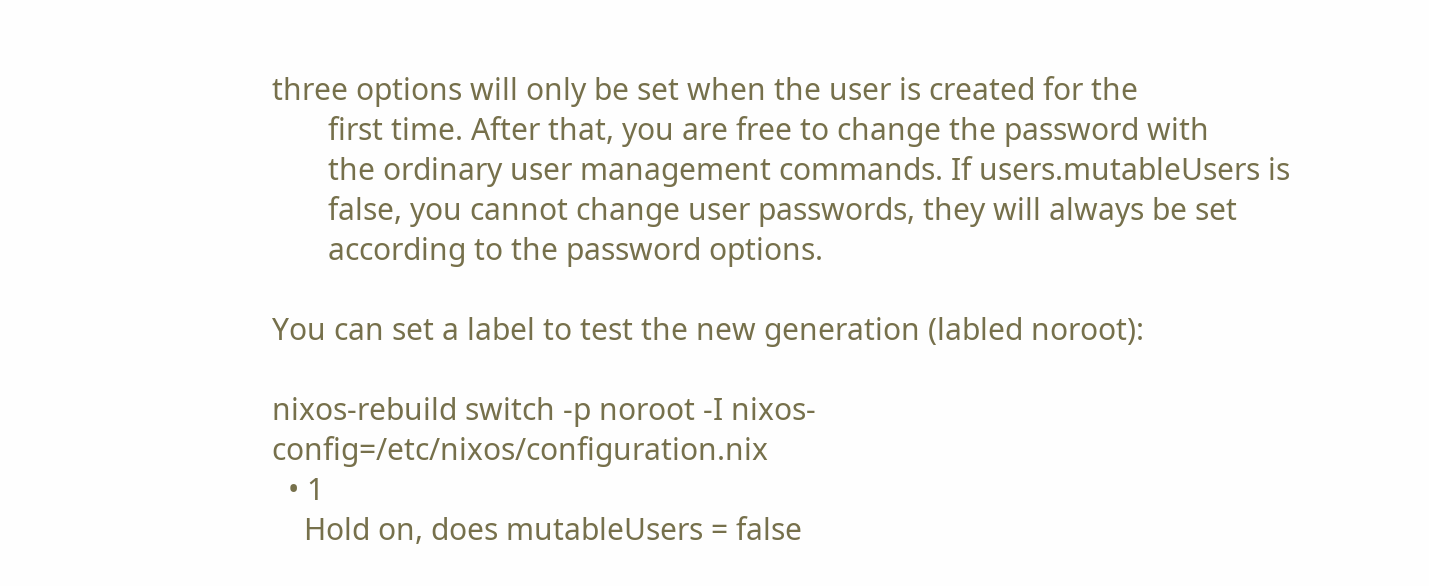three options will only be set when the user is created for the
       first time. After that, you are free to change the password with
       the ordinary user management commands. If users.mutableUsers is
       false, you cannot change user passwords, they will always be set
       according to the password options.

You can set a label to test the new generation (labled noroot):

nixos-rebuild switch -p noroot -I nixos-config=/etc/nixos/configuration.nix
  • 1
    Hold on, does mutableUsers = false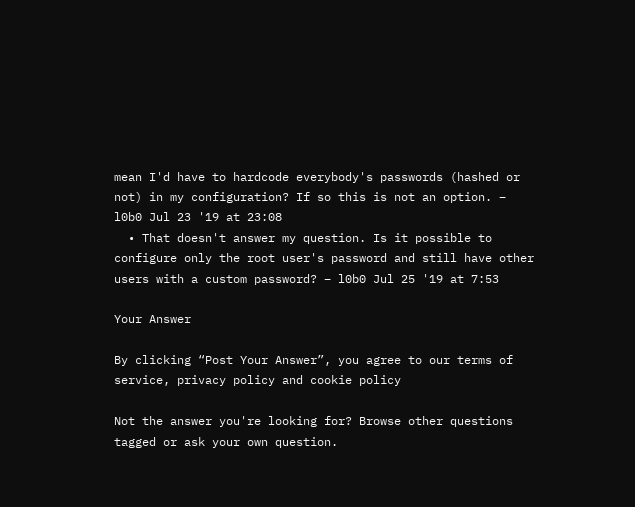mean I'd have to hardcode everybody's passwords (hashed or not) in my configuration? If so this is not an option. – l0b0 Jul 23 '19 at 23:08
  • That doesn't answer my question. Is it possible to configure only the root user's password and still have other users with a custom password? – l0b0 Jul 25 '19 at 7:53

Your Answer

By clicking “Post Your Answer”, you agree to our terms of service, privacy policy and cookie policy

Not the answer you're looking for? Browse other questions tagged or ask your own question.